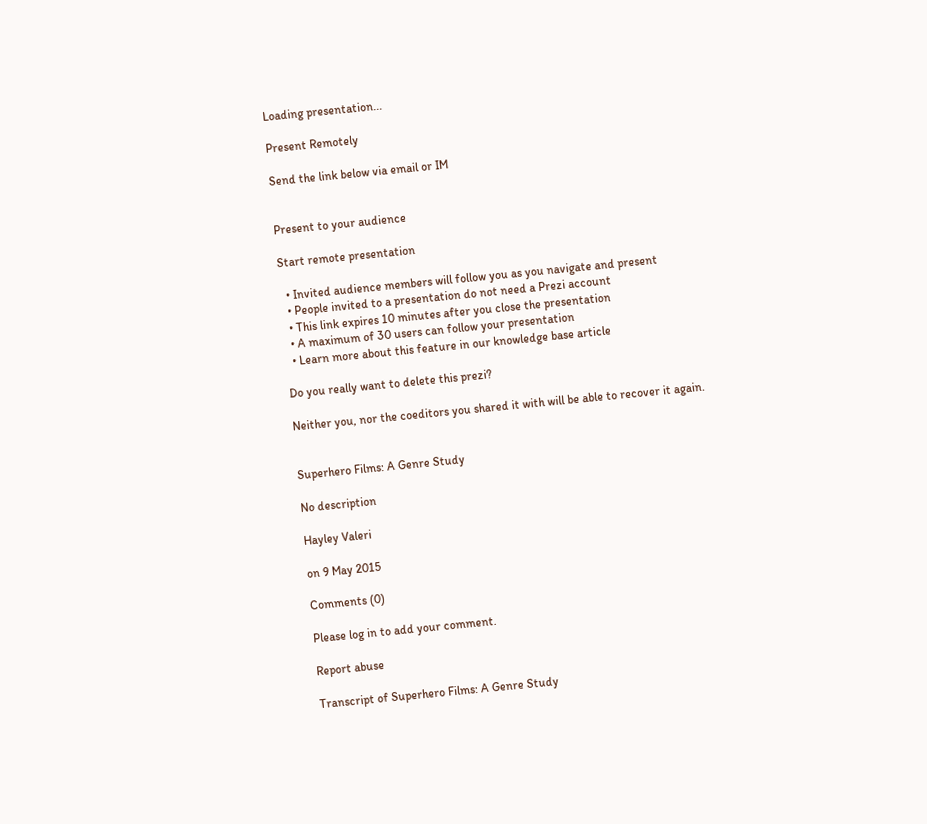Loading presentation...

Present Remotely

Send the link below via email or IM


Present to your audience

Start remote presentation

  • Invited audience members will follow you as you navigate and present
  • People invited to a presentation do not need a Prezi account
  • This link expires 10 minutes after you close the presentation
  • A maximum of 30 users can follow your presentation
  • Learn more about this feature in our knowledge base article

Do you really want to delete this prezi?

Neither you, nor the coeditors you shared it with will be able to recover it again.


Superhero Films: A Genre Study

No description

Hayley Valeri

on 9 May 2015

Comments (0)

Please log in to add your comment.

Report abuse

Transcript of Superhero Films: A Genre Study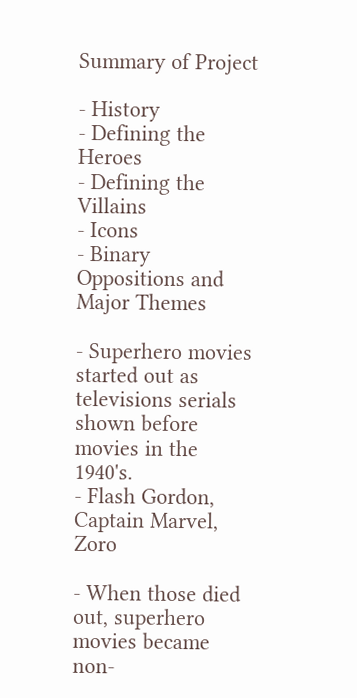Summary of Project

- History
- Defining the Heroes
- Defining the Villains
- Icons
- Binary Oppositions and
Major Themes

- Superhero movies started out as televisions serials shown before movies in the 1940's.
- Flash Gordon, Captain Marvel, Zoro

- When those died out, superhero movies became non-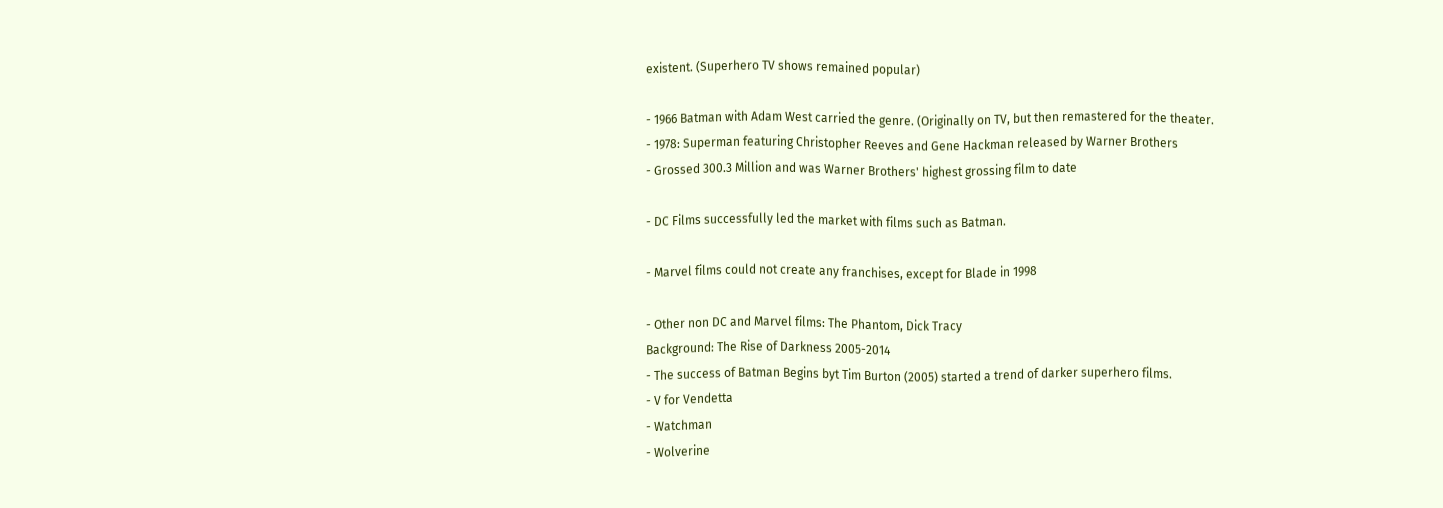existent. (Superhero TV shows remained popular)

- 1966 Batman with Adam West carried the genre. (Originally on TV, but then remastered for the theater.
- 1978: Superman featuring Christopher Reeves and Gene Hackman released by Warner Brothers
- Grossed 300.3 Million and was Warner Brothers' highest grossing film to date

- DC Films successfully led the market with films such as Batman.

- Marvel films could not create any franchises, except for Blade in 1998

- Other non DC and Marvel films: The Phantom, Dick Tracy
Background: The Rise of Darkness 2005-2014
- The success of Batman Begins byt Tim Burton (2005) started a trend of darker superhero films.
- V for Vendetta
- Watchman
- Wolverine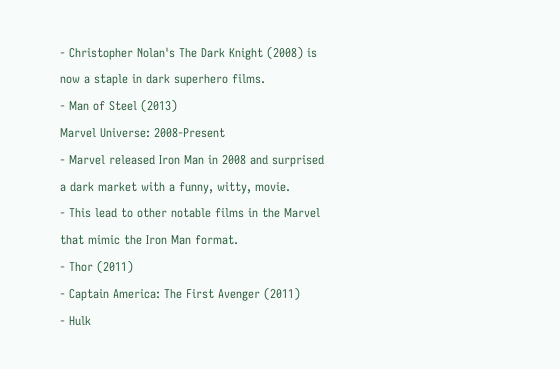- Christopher Nolan's The Dark Knight (2008) is now a staple in dark superhero films.
- Man of Steel (2013)
Marvel Universe: 2008-Present
- Marvel released Iron Man in 2008 and surprised a dark market with a funny, witty, movie.
- This lead to other notable films in the Marvel that mimic the Iron Man format.
- Thor (2011)
- Captain America: The First Avenger (2011)
- Hulk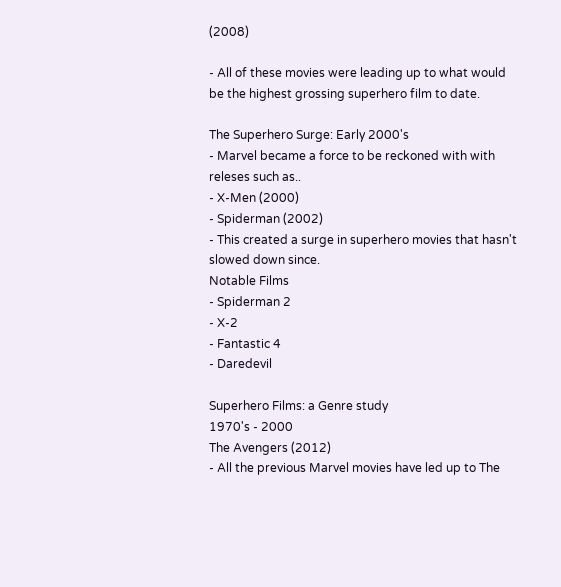(2008)

- All of these movies were leading up to what would be the highest grossing superhero film to date.

The Superhero Surge: Early 2000's
- Marvel became a force to be reckoned with with releses such as..
- X-Men (2000)
- Spiderman (2002)
- This created a surge in superhero movies that hasn't slowed down since.
Notable Films
- Spiderman 2
- X-2
- Fantastic 4
- Daredevil

Superhero Films: a Genre study
1970's - 2000
The Avengers (2012)
- All the previous Marvel movies have led up to The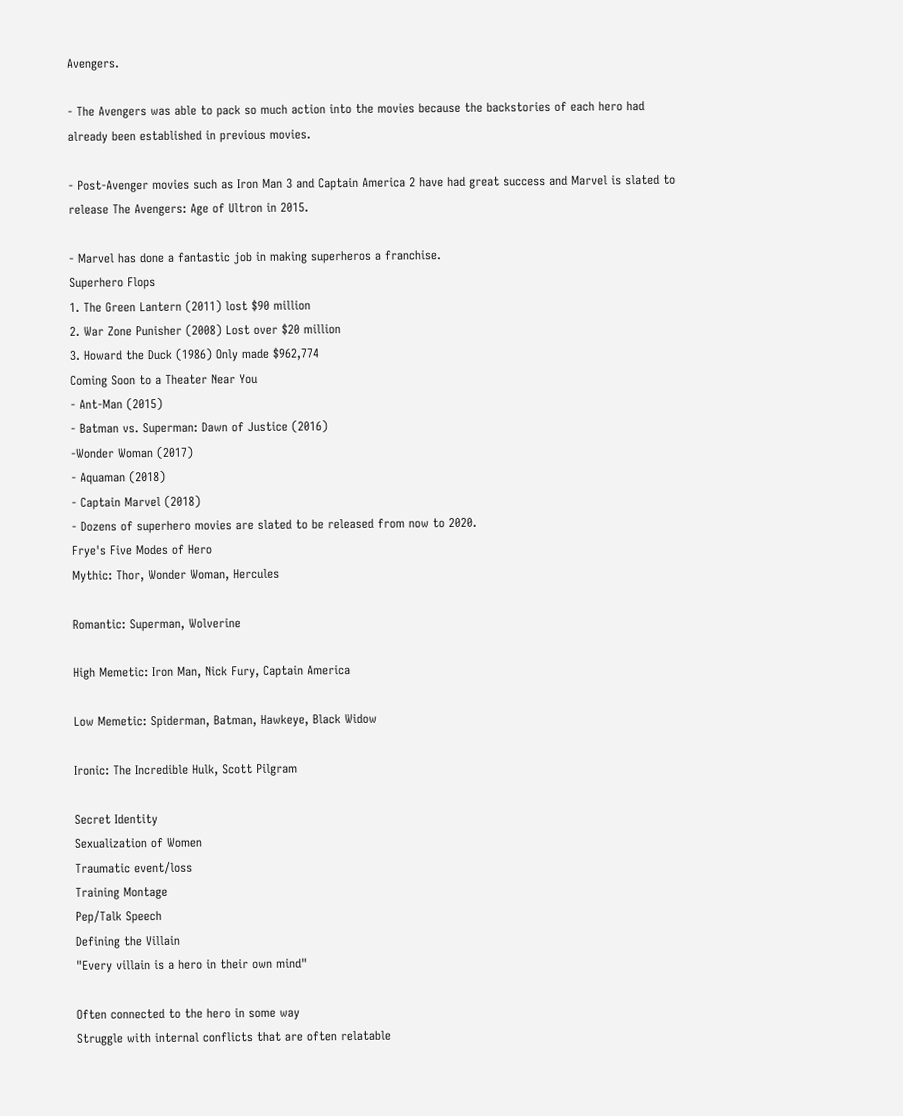Avengers.

- The Avengers was able to pack so much action into the movies because the backstories of each hero had already been established in previous movies.

- Post-Avenger movies such as Iron Man 3 and Captain America 2 have had great success and Marvel is slated to release The Avengers: Age of Ultron in 2015.

- Marvel has done a fantastic job in making superheros a franchise.
Superhero Flops
1. The Green Lantern (2011) lost $90 million
2. War Zone Punisher (2008) Lost over $20 million
3. Howard the Duck (1986) Only made $962,774
Coming Soon to a Theater Near You
- Ant-Man (2015)
- Batman vs. Superman: Dawn of Justice (2016)
-Wonder Woman (2017)
- Aquaman (2018)
- Captain Marvel (2018)
- Dozens of superhero movies are slated to be released from now to 2020.
Frye's Five Modes of Hero
Mythic: Thor, Wonder Woman, Hercules

Romantic: Superman, Wolverine

High Memetic: Iron Man, Nick Fury, Captain America

Low Memetic: Spiderman, Batman, Hawkeye, Black Widow

Ironic: The Incredible Hulk, Scott Pilgram

Secret Identity
Sexualization of Women
Traumatic event/loss
Training Montage
Pep/Talk Speech
Defining the Villain
"Every villain is a hero in their own mind"

Often connected to the hero in some way
Struggle with internal conflicts that are often relatable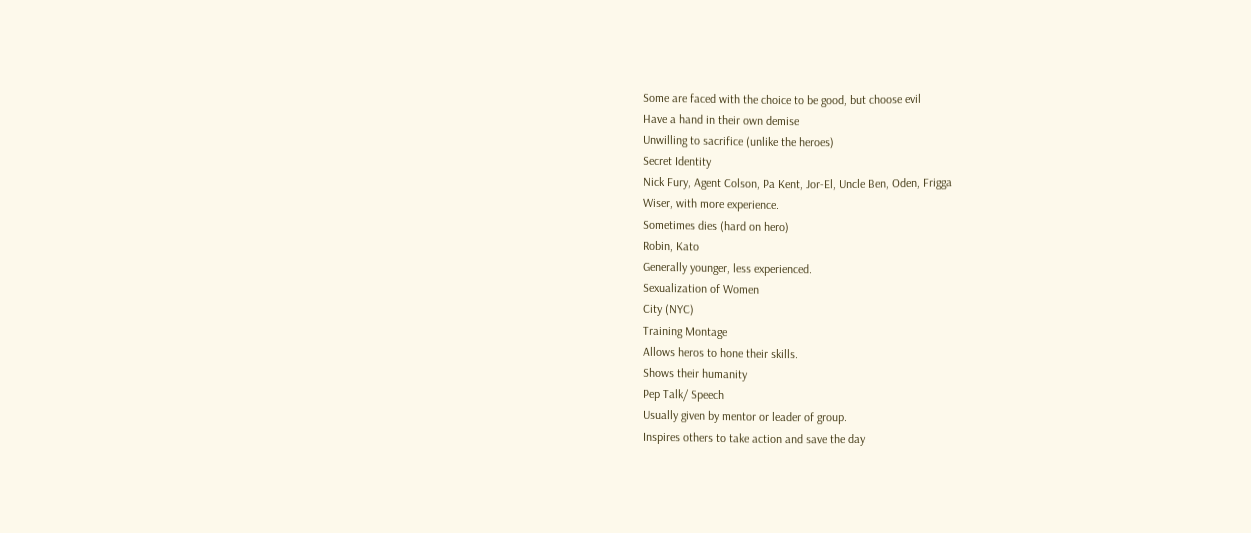Some are faced with the choice to be good, but choose evil
Have a hand in their own demise
Unwilling to sacrifice (unlike the heroes)
Secret Identity
Nick Fury, Agent Colson, Pa Kent, Jor-El, Uncle Ben, Oden, Frigga
Wiser, with more experience.
Sometimes dies (hard on hero)
Robin, Kato
Generally younger, less experienced.
Sexualization of Women
City (NYC)
Training Montage
Allows heros to hone their skills.
Shows their humanity
Pep Talk/ Speech
Usually given by mentor or leader of group.
Inspires others to take action and save the day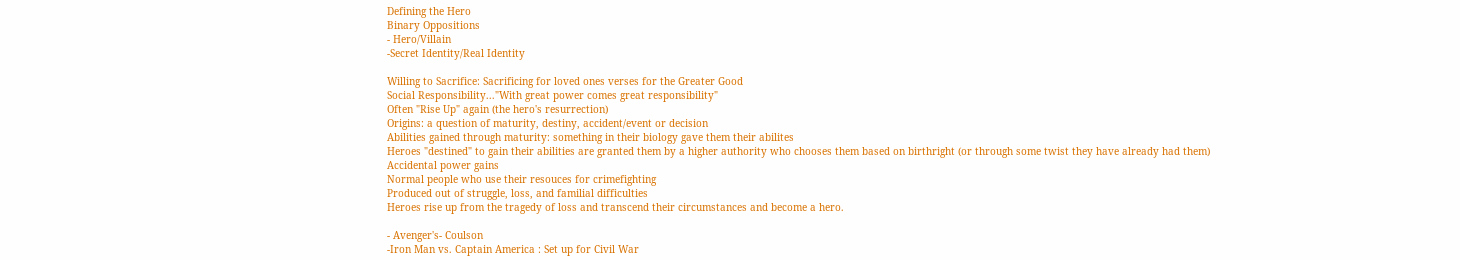Defining the Hero
Binary Oppositions
- Hero/Villain
-Secret Identity/Real Identity

Willing to Sacrifice: Sacrificing for loved ones verses for the Greater Good
Social Responsibility..."With great power comes great responsibility"
Often "Rise Up" again (the hero's resurrection)
Origins: a question of maturity, destiny, accident/event or decision
Abilities gained through maturity: something in their biology gave them their abilites
Heroes "destined" to gain their abilities are granted them by a higher authority who chooses them based on birthright (or through some twist they have already had them)
Accidental power gains
Normal people who use their resouces for crimefighting
Produced out of struggle, loss, and familial difficulties
Heroes rise up from the tragedy of loss and transcend their circumstances and become a hero.

- Avenger's- Coulson
-Iron Man vs. Captain America : Set up for Civil War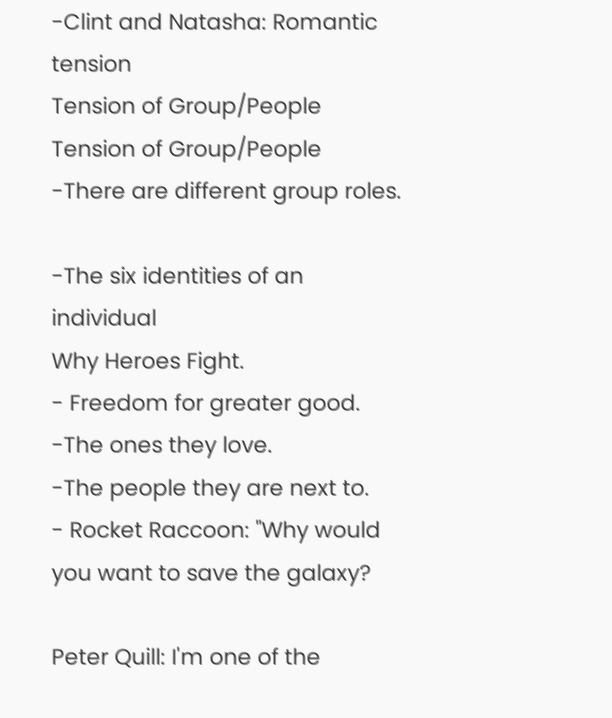-Clint and Natasha: Romantic tension
Tension of Group/People
Tension of Group/People
-There are different group roles.

-The six identities of an individual
Why Heroes Fight.
- Freedom for greater good.
-The ones they love.
-The people they are next to.
- Rocket Raccoon: "Why would you want to save the galaxy?

Peter Quill: I'm one of the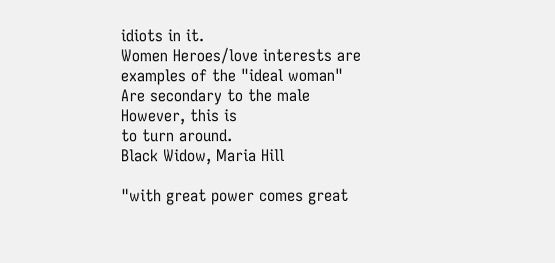idiots in it.
Women Heroes/love interests are examples of the "ideal woman"
Are secondary to the male
However, this is
to turn around.
Black Widow, Maria Hill

"with great power comes great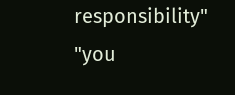responsibility"
"you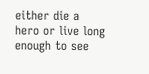either die a hero or live long enough to see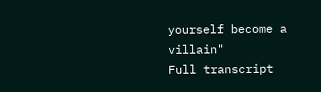yourself become a villain"
Full transcript